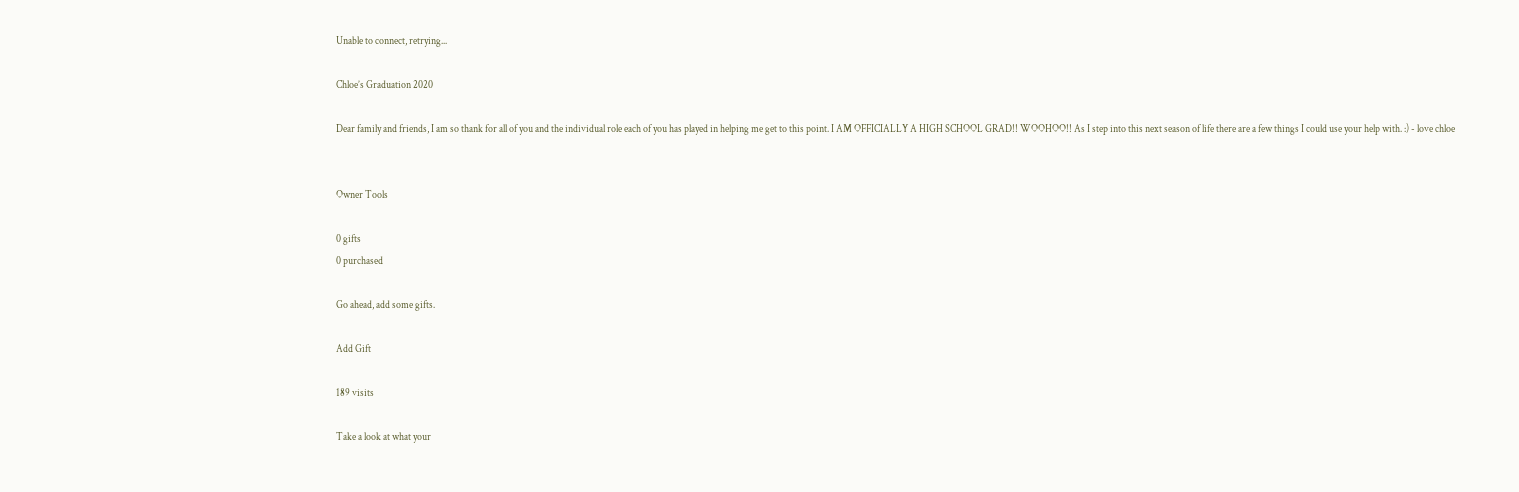Unable to connect, retrying...

Chloe’s Graduation 2020

Dear family and friends, I am so thank for all of you and the individual role each of you has played in helping me get to this point. I AM OFFICIALLY A HIGH SCHOOL GRAD!! WOOHOO!! As I step into this next season of life there are a few things I could use your help with. :) - love chloe


Owner Tools

0 gifts
0 purchased

Go ahead, add some gifts.

Add Gift

189 visits

Take a look at what your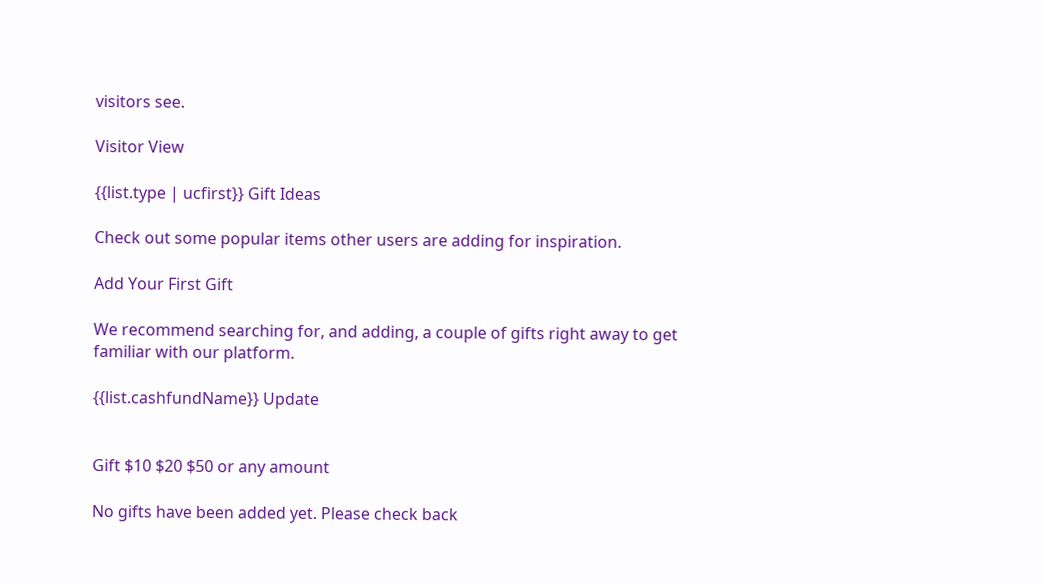visitors see.

Visitor View

{{list.type | ucfirst}} Gift Ideas

Check out some popular items other users are adding for inspiration.

Add Your First Gift

We recommend searching for, and adding, a couple of gifts right away to get familiar with our platform.

{{list.cashfundName}} Update


Gift $10 $20 $50 or any amount

No gifts have been added yet. Please check back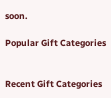soon.

Popular Gift Categories


Recent Gift Categories